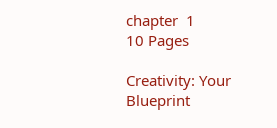chapter  1
10 Pages

Creativity: Your Blueprint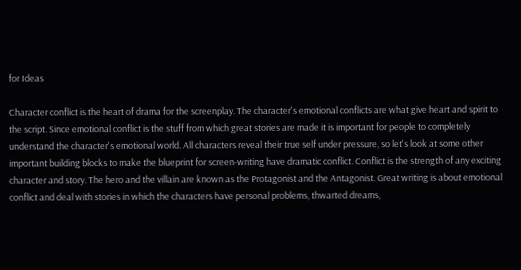for Ideas

Character conflict is the heart of drama for the screenplay. The character's emotional conflicts are what give heart and spirit to the script. Since emotional conflict is the stuff from which great stories are made it is important for people to completely understand the character's emotional world. All characters reveal their true self under pressure, so let's look at some other important building blocks to make the blueprint for screen-writing have dramatic conflict. Conflict is the strength of any exciting character and story. The hero and the villain are known as the Protagonist and the Antagonist. Great writing is about emotional conflict and deal with stories in which the characters have personal problems, thwarted dreams,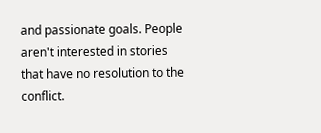and passionate goals. People aren't interested in stories that have no resolution to the conflict.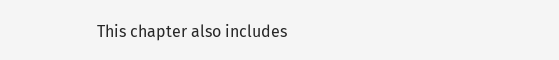This chapter also includes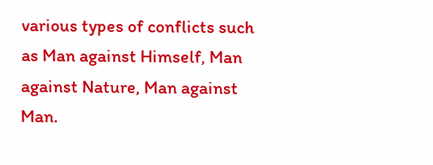various types of conflicts such as Man against Himself, Man against Nature, Man against Man.